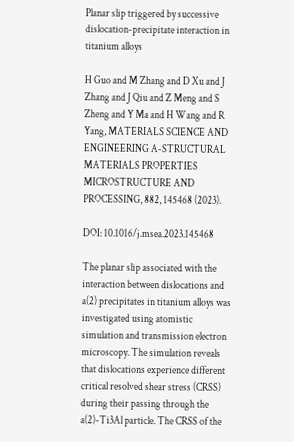Planar slip triggered by successive dislocation-precipitate interaction in titanium alloys

H Guo and M Zhang and D Xu and J Zhang and J Qiu and Z Meng and S Zheng and Y Ma and H Wang and R Yang, MATERIALS SCIENCE AND ENGINEERING A-STRUCTURAL MATERIALS PROPERTIES MICROSTRUCTURE AND PROCESSING, 882, 145468 (2023).

DOI: 10.1016/j.msea.2023.145468

The planar slip associated with the interaction between dislocations and a(2) precipitates in titanium alloys was investigated using atomistic simulation and transmission electron microscopy. The simulation reveals that dislocations experience different critical resolved shear stress (CRSS) during their passing through the a(2)-Ti3Al particle. The CRSS of the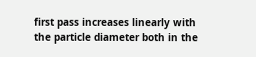first pass increases linearly with the particle diameter both in the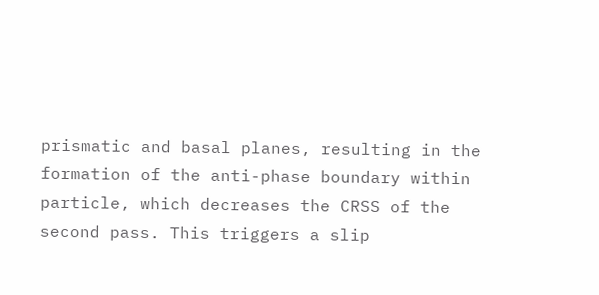prismatic and basal planes, resulting in the formation of the anti-phase boundary within particle, which decreases the CRSS of the second pass. This triggers a slip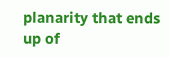planarity that ends up of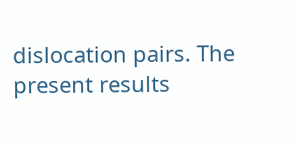dislocation pairs. The present results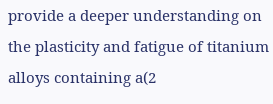provide a deeper understanding on the plasticity and fatigue of titanium alloys containing a(2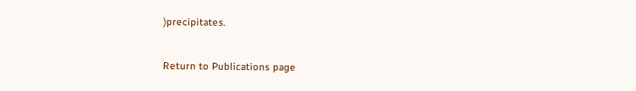)precipitates.

Return to Publications page